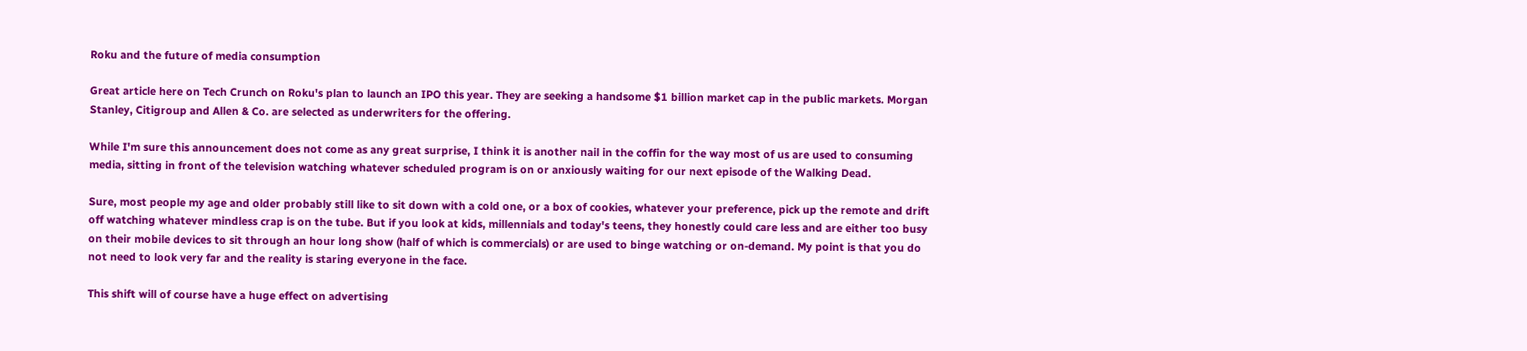Roku and the future of media consumption

Great article here on Tech Crunch on Roku's plan to launch an IPO this year. They are seeking a handsome $1 billion market cap in the public markets. Morgan Stanley, Citigroup and Allen & Co. are selected as underwriters for the offering.

While I'm sure this announcement does not come as any great surprise, I think it is another nail in the coffin for the way most of us are used to consuming media, sitting in front of the television watching whatever scheduled program is on or anxiously waiting for our next episode of the Walking Dead.

Sure, most people my age and older probably still like to sit down with a cold one, or a box of cookies, whatever your preference, pick up the remote and drift off watching whatever mindless crap is on the tube. But if you look at kids, millennials and today's teens, they honestly could care less and are either too busy on their mobile devices to sit through an hour long show (half of which is commercials) or are used to binge watching or on-demand. My point is that you do not need to look very far and the reality is staring everyone in the face.

This shift will of course have a huge effect on advertising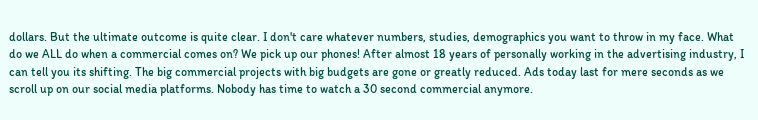dollars. But the ultimate outcome is quite clear. I don't care whatever numbers, studies, demographics you want to throw in my face. What do we ALL do when a commercial comes on? We pick up our phones! After almost 18 years of personally working in the advertising industry, I can tell you its shifting. The big commercial projects with big budgets are gone or greatly reduced. Ads today last for mere seconds as we scroll up on our social media platforms. Nobody has time to watch a 30 second commercial anymore.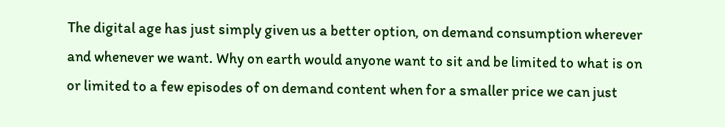The digital age has just simply given us a better option, on demand consumption wherever and whenever we want. Why on earth would anyone want to sit and be limited to what is on or limited to a few episodes of on demand content when for a smaller price we can just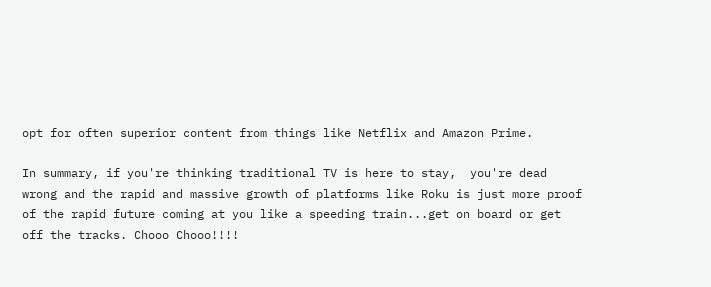opt for often superior content from things like Netflix and Amazon Prime.

In summary, if you're thinking traditional TV is here to stay,  you're dead wrong and the rapid and massive growth of platforms like Roku is just more proof of the rapid future coming at you like a speeding train...get on board or get off the tracks. Chooo Chooo!!!!